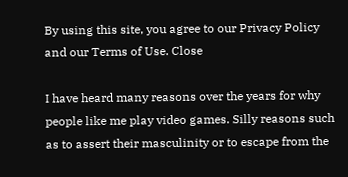By using this site, you agree to our Privacy Policy and our Terms of Use. Close

I have heard many reasons over the years for why people like me play video games. Silly reasons such as to assert their masculinity or to escape from the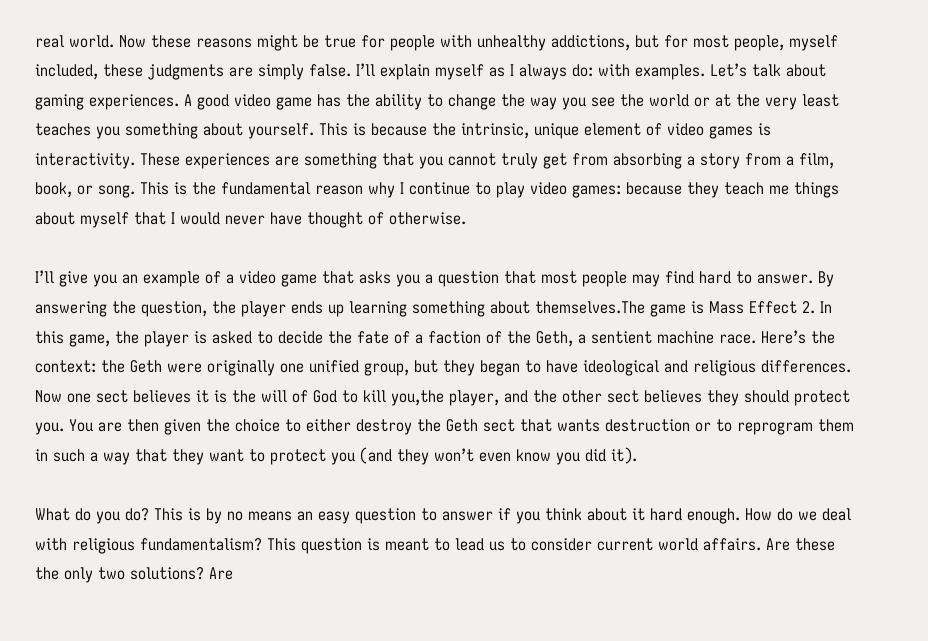real world. Now these reasons might be true for people with unhealthy addictions, but for most people, myself included, these judgments are simply false. I’ll explain myself as I always do: with examples. Let’s talk about gaming experiences. A good video game has the ability to change the way you see the world or at the very least teaches you something about yourself. This is because the intrinsic, unique element of video games is interactivity. These experiences are something that you cannot truly get from absorbing a story from a film, book, or song. This is the fundamental reason why I continue to play video games: because they teach me things about myself that I would never have thought of otherwise.

I’ll give you an example of a video game that asks you a question that most people may find hard to answer. By answering the question, the player ends up learning something about themselves.The game is Mass Effect 2. In this game, the player is asked to decide the fate of a faction of the Geth, a sentient machine race. Here’s the context: the Geth were originally one unified group, but they began to have ideological and religious differences. Now one sect believes it is the will of God to kill you,the player, and the other sect believes they should protect you. You are then given the choice to either destroy the Geth sect that wants destruction or to reprogram them in such a way that they want to protect you (and they won’t even know you did it).

What do you do? This is by no means an easy question to answer if you think about it hard enough. How do we deal with religious fundamentalism? This question is meant to lead us to consider current world affairs. Are these the only two solutions? Are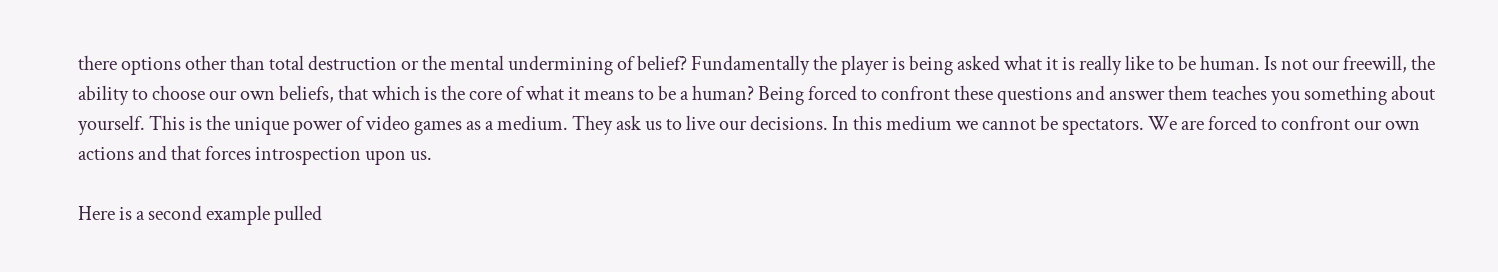there options other than total destruction or the mental undermining of belief? Fundamentally the player is being asked what it is really like to be human. Is not our freewill, the ability to choose our own beliefs, that which is the core of what it means to be a human? Being forced to confront these questions and answer them teaches you something about yourself. This is the unique power of video games as a medium. They ask us to live our decisions. In this medium we cannot be spectators. We are forced to confront our own actions and that forces introspection upon us.

Here is a second example pulled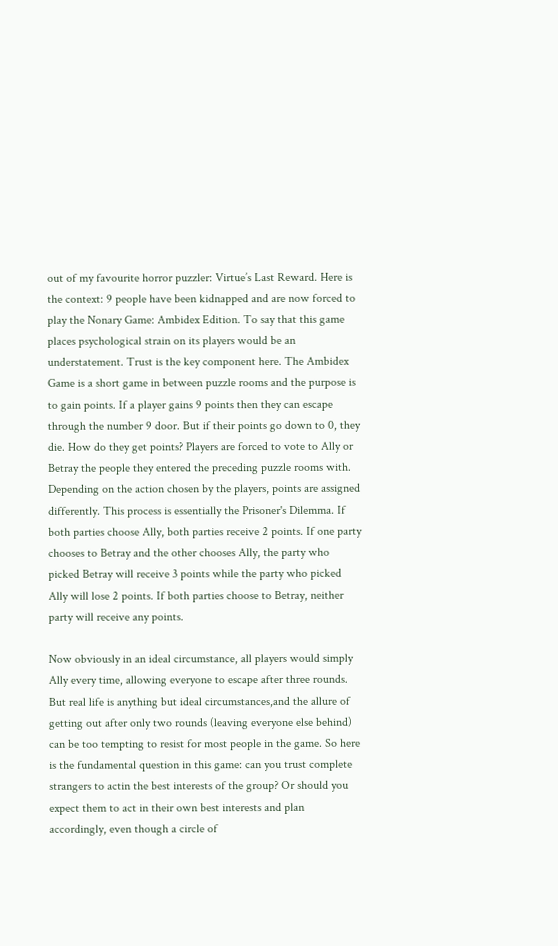out of my favourite horror puzzler: Virtue’s Last Reward. Here is the context: 9 people have been kidnapped and are now forced to play the Nonary Game: Ambidex Edition. To say that this game places psychological strain on its players would be an understatement. Trust is the key component here. The Ambidex Game is a short game in between puzzle rooms and the purpose is to gain points. If a player gains 9 points then they can escape through the number 9 door. But if their points go down to 0, they die. How do they get points? Players are forced to vote to Ally or Betray the people they entered the preceding puzzle rooms with. Depending on the action chosen by the players, points are assigned differently. This process is essentially the Prisoner's Dilemma. If both parties choose Ally, both parties receive 2 points. If one party chooses to Betray and the other chooses Ally, the party who picked Betray will receive 3 points while the party who picked Ally will lose 2 points. If both parties choose to Betray, neither party will receive any points.

Now obviously in an ideal circumstance, all players would simply Ally every time, allowing everyone to escape after three rounds. But real life is anything but ideal circumstances,and the allure of getting out after only two rounds (leaving everyone else behind) can be too tempting to resist for most people in the game. So here is the fundamental question in this game: can you trust complete strangers to actin the best interests of the group? Or should you expect them to act in their own best interests and plan accordingly, even though a circle of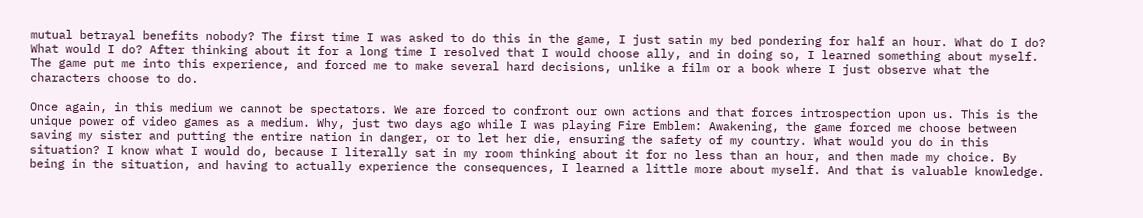mutual betrayal benefits nobody? The first time I was asked to do this in the game, I just satin my bed pondering for half an hour. What do I do? What would I do? After thinking about it for a long time I resolved that I would choose ally, and in doing so, I learned something about myself. The game put me into this experience, and forced me to make several hard decisions, unlike a film or a book where I just observe what the characters choose to do.

Once again, in this medium we cannot be spectators. We are forced to confront our own actions and that forces introspection upon us. This is the unique power of video games as a medium. Why, just two days ago while I was playing Fire Emblem: Awakening, the game forced me choose between saving my sister and putting the entire nation in danger, or to let her die, ensuring the safety of my country. What would you do in this situation? I know what I would do, because I literally sat in my room thinking about it for no less than an hour, and then made my choice. By being in the situation, and having to actually experience the consequences, I learned a little more about myself. And that is valuable knowledge.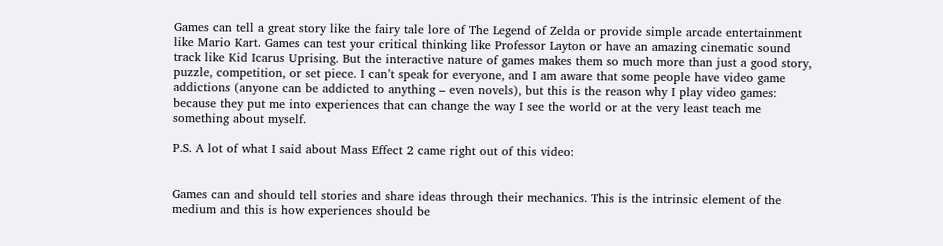Games can tell a great story like the fairy tale lore of The Legend of Zelda or provide simple arcade entertainment like Mario Kart. Games can test your critical thinking like Professor Layton or have an amazing cinematic sound track like Kid Icarus Uprising. But the interactive nature of games makes them so much more than just a good story, puzzle, competition, or set piece. I can’t speak for everyone, and I am aware that some people have video game addictions (anyone can be addicted to anything – even novels), but this is the reason why I play video games: because they put me into experiences that can change the way I see the world or at the very least teach me something about myself.

P.S. A lot of what I said about Mass Effect 2 came right out of this video:


Games can and should tell stories and share ideas through their mechanics. This is the intrinsic element of the medium and this is how experiences should be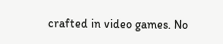crafted in video games. No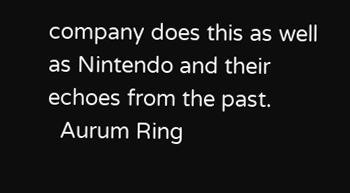company does this as well as Nintendo and their echoes from the past.
  Aurum Ring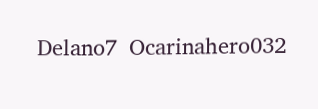Delano7  Ocarinahero032